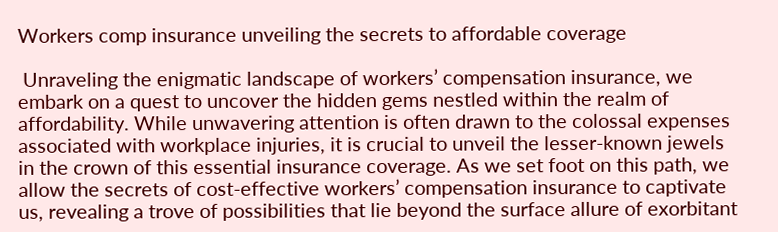Workers comp insurance unveiling the secrets to affordable coverage

 Unraveling the enigmatic landscape of workers’ compensation insurance, we embark on a quest to uncover the hidden gems nestled within the realm of affordability. While unwavering attention is often drawn to the colossal expenses associated with workplace injuries, it is crucial to unveil the lesser-known jewels in the crown of this essential insurance coverage. As we set foot on this path, we allow the secrets of cost-effective workers’ compensation insurance to captivate us, revealing a trove of possibilities that lie beyond the surface allure of exorbitant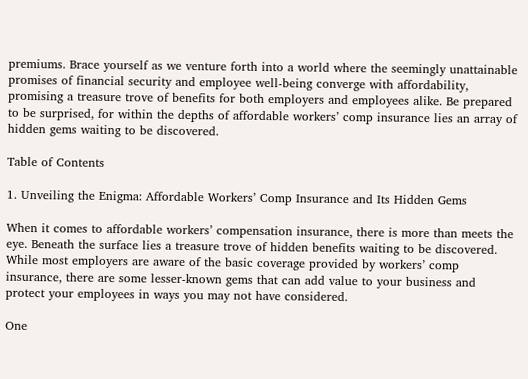premiums. Brace yourself as we venture forth into a world where the seemingly unattainable promises of financial security and employee well-being converge with affordability, promising a treasure trove of benefits for both employers and employees alike. Be prepared to be surprised, for within the depths of affordable workers’ comp insurance lies an array of hidden gems waiting to be discovered.

Table of Contents

1. Unveiling the Enigma: Affordable Workers’ Comp Insurance and Its Hidden Gems

When it comes to affordable workers’ compensation insurance, there is more than meets the eye. Beneath the surface lies a treasure trove of hidden benefits waiting to be discovered. While most employers are aware of the basic coverage provided by workers’ comp insurance, there are some lesser-known gems that can add value to your business and protect your employees in ways you may not have considered.

One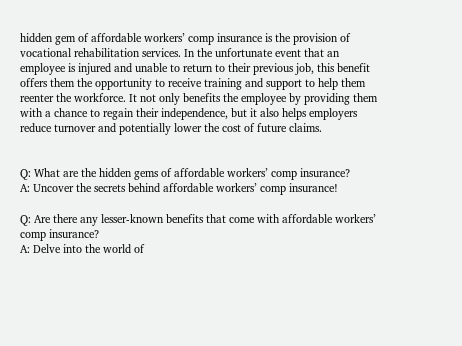hidden gem of affordable workers’ comp insurance is the provision of vocational rehabilitation services. In the unfortunate event that an employee is injured and unable to return to their previous job, this benefit offers them the opportunity to receive training and support to help them reenter the workforce. It not only benefits the employee by providing them with a chance to regain their independence, but it also helps employers reduce turnover and potentially lower the cost of future claims.


Q: What are the hidden gems of affordable workers’ comp insurance?
A: Uncover the secrets behind affordable workers’ comp insurance!

Q: Are there any lesser-known benefits that come with affordable workers’ comp insurance?
A: Delve into the world of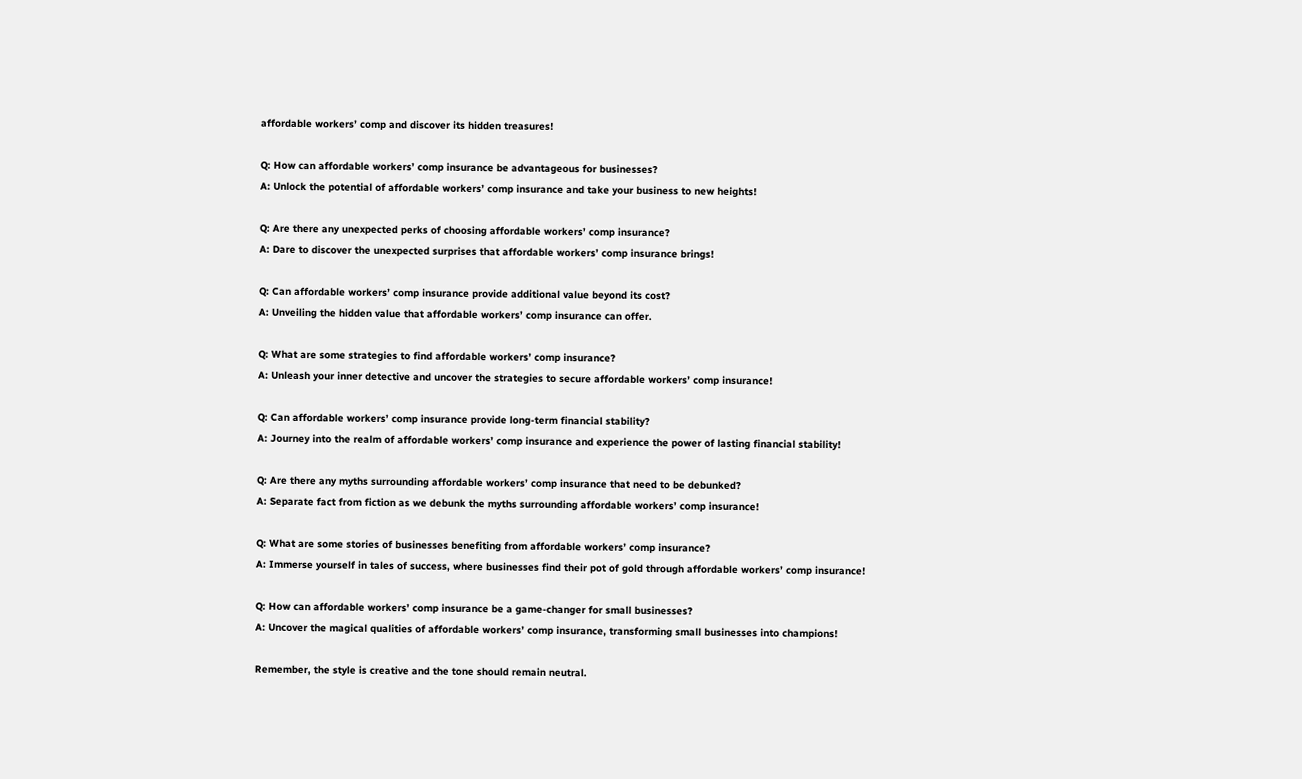affordable workers’ comp and discover its hidden treasures!

Q: How can affordable workers’ comp insurance be advantageous for businesses?
A: Unlock the potential of affordable workers’ comp insurance and take your business to new heights!

Q: Are there any unexpected perks of choosing affordable workers’ comp insurance?
A: Dare to discover the unexpected surprises that affordable workers’ comp insurance brings!

Q: Can affordable workers’ comp insurance provide additional value beyond its cost?
A: Unveiling the hidden value that affordable workers’ comp insurance can offer.

Q: What are some strategies to find affordable workers’ comp insurance?
A: Unleash your inner detective and uncover the strategies to secure affordable workers’ comp insurance!

Q: Can affordable workers’ comp insurance provide long-term financial stability?
A: Journey into the realm of affordable workers’ comp insurance and experience the power of lasting financial stability!

Q: Are there any myths surrounding affordable workers’ comp insurance that need to be debunked?
A: Separate fact from fiction as we debunk the myths surrounding affordable workers’ comp insurance!

Q: What are some stories of businesses benefiting from affordable workers’ comp insurance?
A: Immerse yourself in tales of success, where businesses find their pot of gold through affordable workers’ comp insurance!

Q: How can affordable workers’ comp insurance be a game-changer for small businesses?
A: Uncover the magical qualities of affordable workers’ comp insurance, transforming small businesses into champions!

Remember, the style is creative and the tone should remain neutral.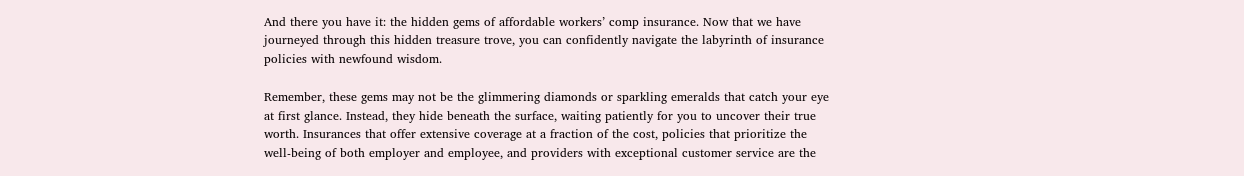And there you have it: the hidden gems of affordable workers’ comp insurance. Now that we have journeyed through this hidden treasure trove, you can confidently navigate the labyrinth of insurance policies with newfound wisdom.

Remember, these gems may not be the glimmering diamonds or sparkling emeralds that catch your eye at first glance. Instead, they hide beneath the surface, waiting patiently for you to uncover their true worth. Insurances that offer extensive coverage at a fraction of the cost, policies that prioritize the well-being of both employer and employee, and providers with exceptional customer service are the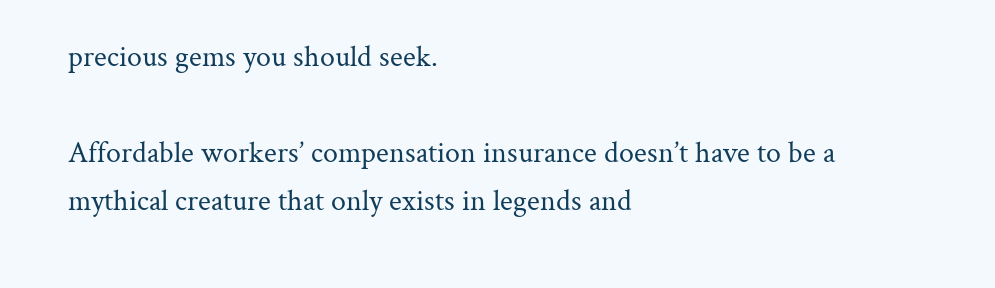precious gems you should seek.

Affordable workers’ compensation insurance doesn’t have to be a mythical creature that only exists in legends and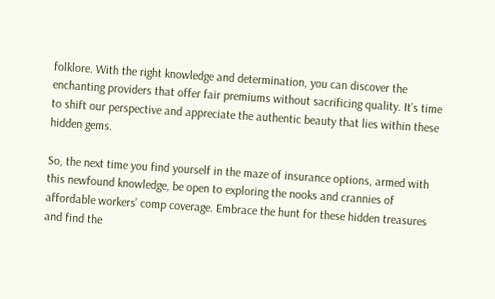folklore. With the right knowledge and determination, you can discover the enchanting providers that offer fair premiums without sacrificing quality. It’s time to shift our perspective and appreciate the authentic beauty that lies within these hidden gems.

So, the next time you find yourself in the maze of insurance options, armed with this newfound knowledge, be open to exploring the nooks and crannies of affordable workers’ comp coverage. Embrace the hunt for these hidden treasures and find the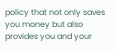policy that not only saves you money but also provides you and your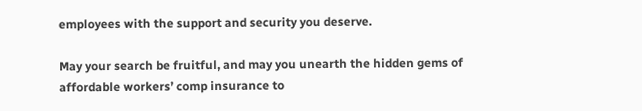employees with the support and security you deserve.

May your search be fruitful, and may you unearth the hidden gems of affordable workers’ comp insurance to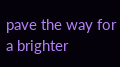pave the way for a brighter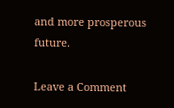and more prosperous future.

Leave a Comment